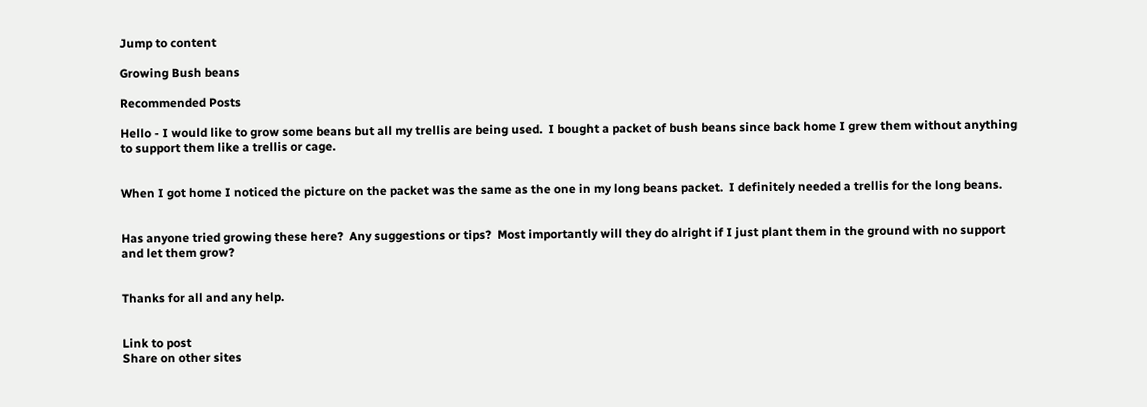Jump to content

Growing Bush beans

Recommended Posts

Hello - I would like to grow some beans but all my trellis are being used.  I bought a packet of bush beans since back home I grew them without anything to support them like a trellis or cage.


When I got home I noticed the picture on the packet was the same as the one in my long beans packet.  I definitely needed a trellis for the long beans.


Has anyone tried growing these here?  Any suggestions or tips?  Most importantly will they do alright if I just plant them in the ground with no support and let them grow?


Thanks for all and any help.


Link to post
Share on other sites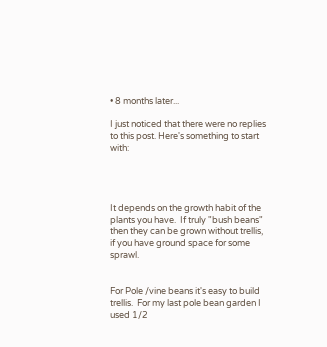• 8 months later...

I just noticed that there were no replies to this post. Here's something to start with:




It depends on the growth habit of the plants you have.  If truly "bush beans" then they can be grown without trellis, if you have ground space for some sprawl.


For Pole /vine beans it's easy to build trellis.  For my last pole bean garden I used 1/2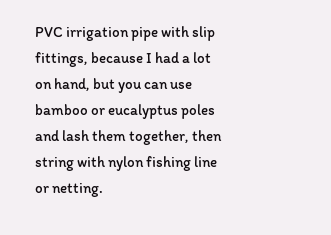PVC irrigation pipe with slip fittings, because I had a lot on hand, but you can use bamboo or eucalyptus poles and lash them together, then string with nylon fishing line or netting.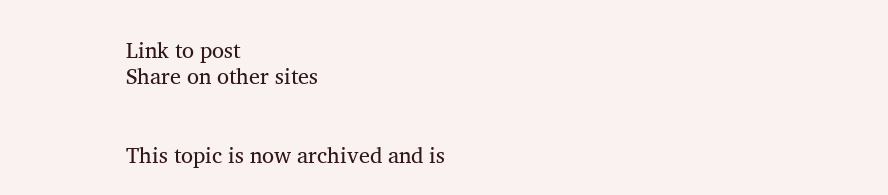Link to post
Share on other sites


This topic is now archived and is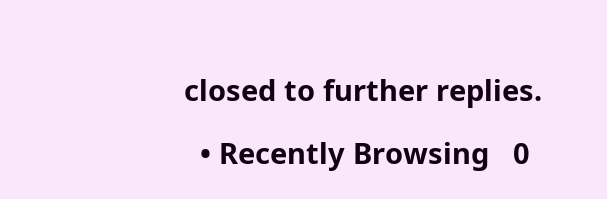closed to further replies.

  • Recently Browsing   0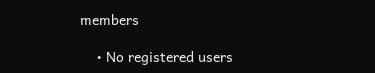members

    • No registered users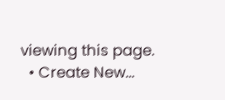viewing this page.
  • Create New...